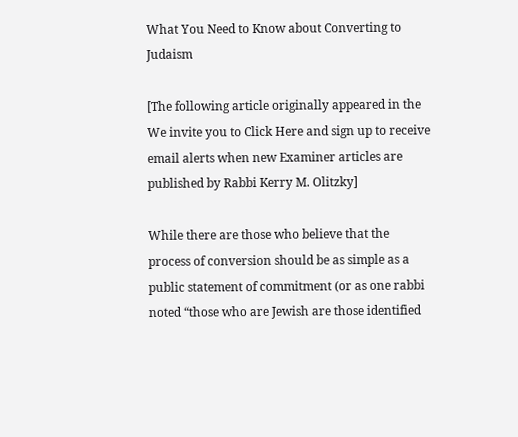What You Need to Know about Converting to Judaism

[The following article originally appeared in the We invite you to Click Here and sign up to receive email alerts when new Examiner articles are published by Rabbi Kerry M. Olitzky]

While there are those who believe that the process of conversion should be as simple as a public statement of commitment (or as one rabbi noted “those who are Jewish are those identified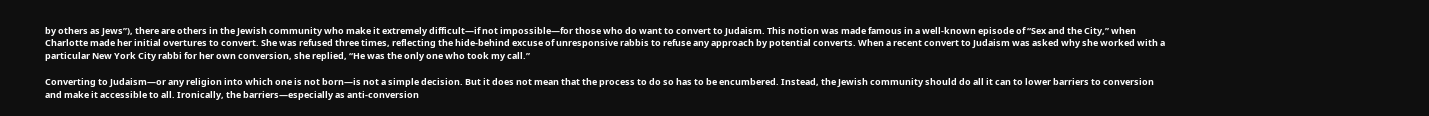by others as Jews”), there are others in the Jewish community who make it extremely difficult—if not impossible—for those who do want to convert to Judaism. This notion was made famous in a well-known episode of “Sex and the City,” when Charlotte made her initial overtures to convert. She was refused three times, reflecting the hide-behind excuse of unresponsive rabbis to refuse any approach by potential converts. When a recent convert to Judaism was asked why she worked with a particular New York City rabbi for her own conversion, she replied, “He was the only one who took my call.”

Converting to Judaism—or any religion into which one is not born—is not a simple decision. But it does not mean that the process to do so has to be encumbered. Instead, the Jewish community should do all it can to lower barriers to conversion and make it accessible to all. Ironically, the barriers—especially as anti-conversion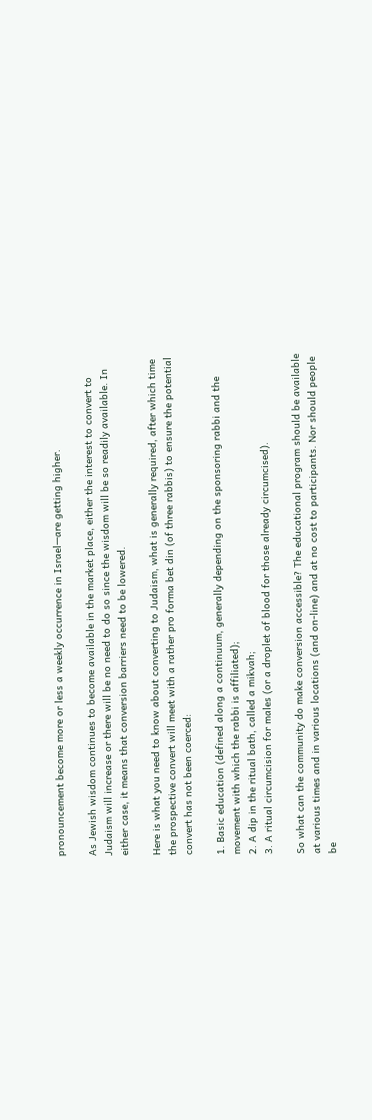pronouncement become more or less a weekly occurrence in Israel—are getting higher.

As Jewish wisdom continues to become available in the market place, either the interest to convert to Judaism will increase or there will be no need to do so since the wisdom will be so readily available. In either case, it means that conversion barriers need to be lowered.

Here is what you need to know about converting to Judaism, what is generally required, after which time the prospective convert will meet with a rather pro forma bet din (of three rabbis) to ensure the potential convert has not been coerced:

1. Basic education (defined along a continuum, generally depending on the sponsoring rabbi and the movement with which the rabbi is affiliated);
2. A dip in the ritual bath, called a mikvah;
3. A ritual circumcision for males (or a droplet of blood for those already circumcised).

So what can the community do make conversion accessible? The educational program should be available at various times and in various locations (and on-line) and at no cost to participants. Nor should people be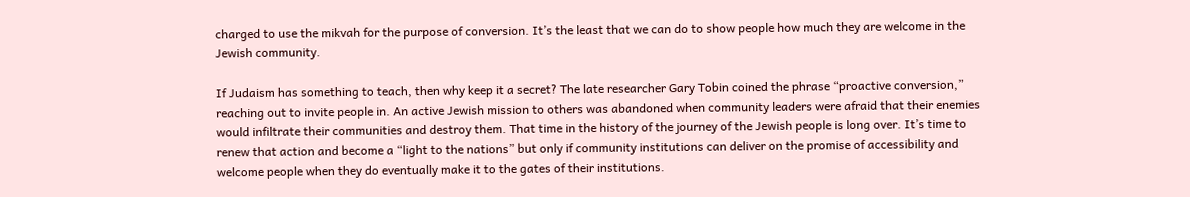charged to use the mikvah for the purpose of conversion. It’s the least that we can do to show people how much they are welcome in the Jewish community.

If Judaism has something to teach, then why keep it a secret? The late researcher Gary Tobin coined the phrase “proactive conversion,” reaching out to invite people in. An active Jewish mission to others was abandoned when community leaders were afraid that their enemies would infiltrate their communities and destroy them. That time in the history of the journey of the Jewish people is long over. It’s time to renew that action and become a “light to the nations” but only if community institutions can deliver on the promise of accessibility and welcome people when they do eventually make it to the gates of their institutions.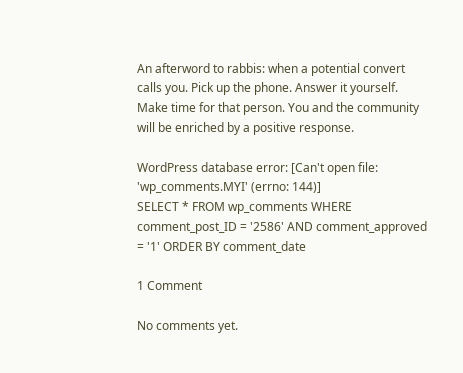An afterword to rabbis: when a potential convert calls you. Pick up the phone. Answer it yourself. Make time for that person. You and the community will be enriched by a positive response.

WordPress database error: [Can't open file: 'wp_comments.MYI' (errno: 144)]
SELECT * FROM wp_comments WHERE comment_post_ID = '2586' AND comment_approved = '1' ORDER BY comment_date

1 Comment

No comments yet.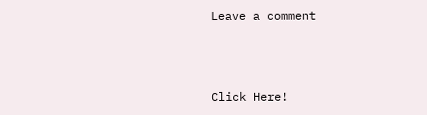Leave a comment



Click Here!